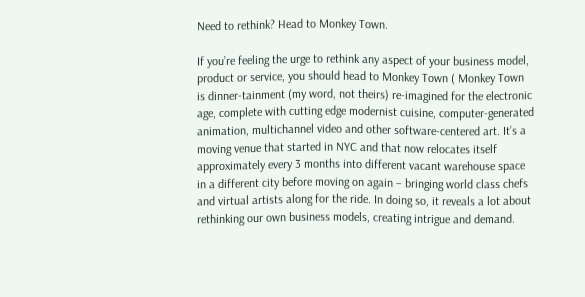Need to rethink? Head to Monkey Town.

If you’re feeling the urge to rethink any aspect of your business model, product or service, you should head to Monkey Town ( Monkey Town is dinner-tainment (my word, not theirs) re-imagined for the electronic age, complete with cutting edge modernist cuisine, computer-generated animation, multichannel video and other software-centered art. It’s a moving venue that started in NYC and that now relocates itself approximately every 3 months into different vacant warehouse space in a different city before moving on again – bringing world class chefs and virtual artists along for the ride. In doing so, it reveals a lot about rethinking our own business models, creating intrigue and demand.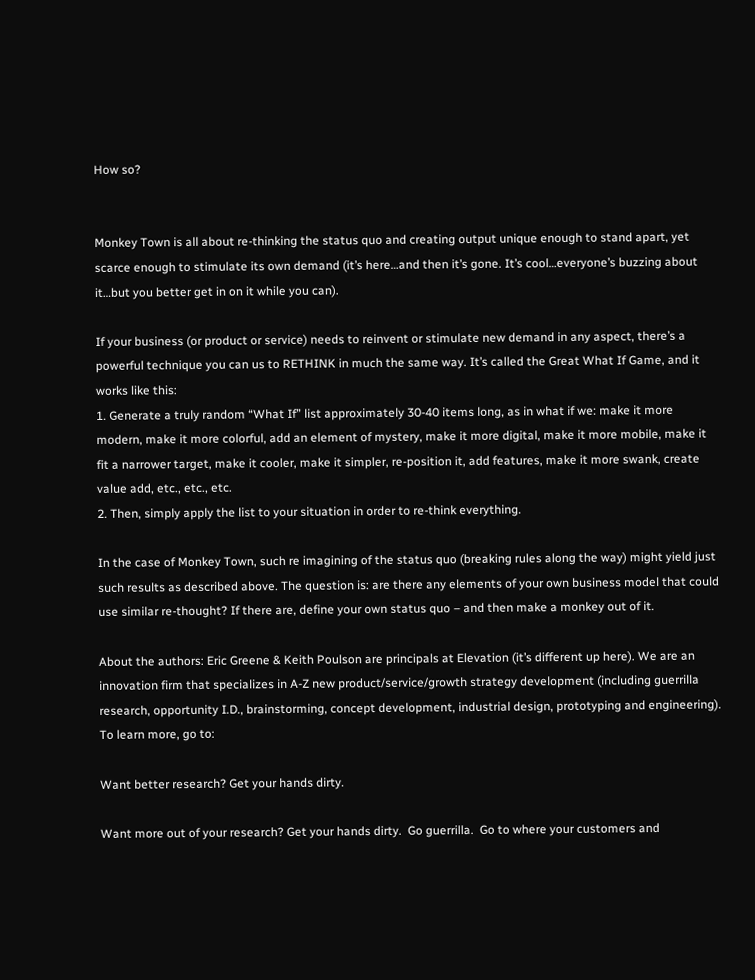How so?


Monkey Town is all about re-thinking the status quo and creating output unique enough to stand apart, yet scarce enough to stimulate its own demand (it’s here…and then it’s gone. It’s cool…everyone’s buzzing about it…but you better get in on it while you can).

If your business (or product or service) needs to reinvent or stimulate new demand in any aspect, there’s a powerful technique you can us to RETHINK in much the same way. It’s called the Great What If Game, and it works like this:
1. Generate a truly random “What If” list approximately 30-40 items long, as in what if we: make it more modern, make it more colorful, add an element of mystery, make it more digital, make it more mobile, make it fit a narrower target, make it cooler, make it simpler, re-position it, add features, make it more swank, create value add, etc., etc., etc.
2. Then, simply apply the list to your situation in order to re-think everything.

In the case of Monkey Town, such re imagining of the status quo (breaking rules along the way) might yield just such results as described above. The question is: are there any elements of your own business model that could use similar re-thought? If there are, define your own status quo – and then make a monkey out of it.

About the authors: Eric Greene & Keith Poulson are principals at Elevation (it’s different up here). We are an innovation firm that specializes in A-Z new product/service/growth strategy development (including guerrilla research, opportunity I.D., brainstorming, concept development, industrial design, prototyping and engineering). To learn more, go to:

Want better research? Get your hands dirty.

Want more out of your research? Get your hands dirty.  Go guerrilla.  Go to where your customers and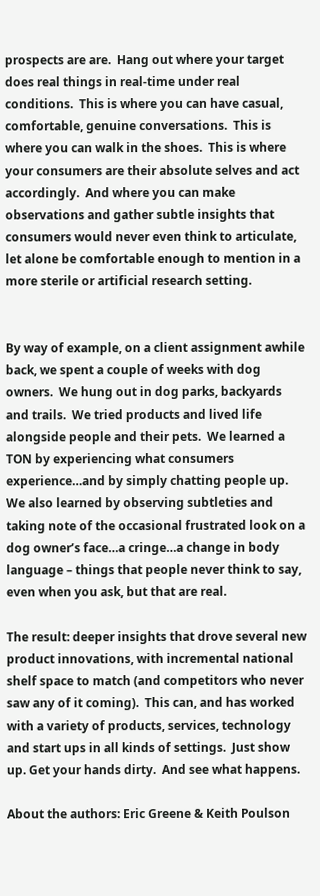prospects are are.  Hang out where your target does real things in real-time under real conditions.  This is where you can have casual, comfortable, genuine conversations.  This is where you can walk in the shoes.  This is where your consumers are their absolute selves and act accordingly.  And where you can make observations and gather subtle insights that consumers would never even think to articulate, let alone be comfortable enough to mention in a more sterile or artificial research setting.


By way of example, on a client assignment awhile back, we spent a couple of weeks with dog owners.  We hung out in dog parks, backyards and trails.  We tried products and lived life alongside people and their pets.  We learned a TON by experiencing what consumers experience…and by simply chatting people up.  We also learned by observing subtleties and taking note of the occasional frustrated look on a dog owner’s face…a cringe…a change in body language – things that people never think to say, even when you ask, but that are real.

The result: deeper insights that drove several new product innovations, with incremental national shelf space to match (and competitors who never saw any of it coming).  This can, and has worked with a variety of products, services, technology and start ups in all kinds of settings.  Just show up. Get your hands dirty.  And see what happens.

About the authors: Eric Greene & Keith Poulson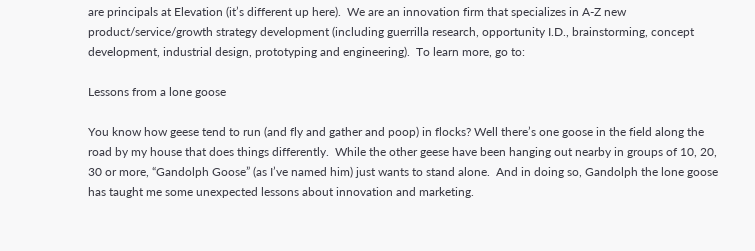are principals at Elevation (it’s different up here).  We are an innovation firm that specializes in A-Z new product/service/growth strategy development (including guerrilla research, opportunity I.D., brainstorming, concept development, industrial design, prototyping and engineering).  To learn more, go to:

Lessons from a lone goose

You know how geese tend to run (and fly and gather and poop) in flocks? Well there’s one goose in the field along the road by my house that does things differently.  While the other geese have been hanging out nearby in groups of 10, 20, 30 or more, “Gandolph Goose” (as I’ve named him) just wants to stand alone.  And in doing so, Gandolph the lone goose has taught me some unexpected lessons about innovation and marketing.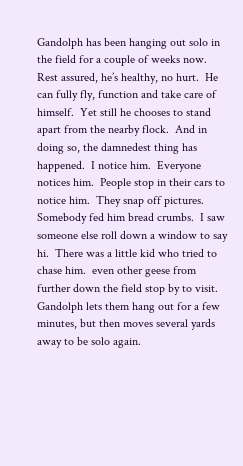Gandolph has been hanging out solo in the field for a couple of weeks now.  Rest assured, he’s healthy, no hurt.  He can fully fly, function and take care of himself.  Yet still he chooses to stand apart from the nearby flock.  And in doing so, the damnedest thing has happened.  I notice him.  Everyone notices him.  People stop in their cars to notice him.  They snap off pictures.  Somebody fed him bread crumbs.  I saw someone else roll down a window to say hi.  There was a little kid who tried to chase him.  even other geese from further down the field stop by to visit. Gandolph lets them hang out for a few minutes, but then moves several yards away to be solo again.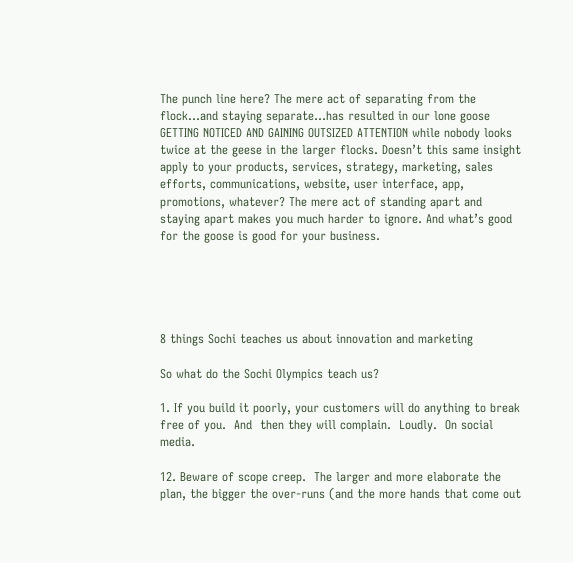The punch line here? The mere act of separating from the flock…and staying separate…has resulted in our lone goose GETTING NOTICED AND GAINING OUTSIZED ATTENTION while nobody looks twice at the geese in the larger flocks. Doesn’t this same insight apply to your products, services, strategy, marketing, sales efforts, communications, website, user interface, app, promotions, whatever? The mere act of standing apart and staying apart makes you much harder to ignore. And what’s good for the goose is good for your business.





8 things Sochi teaches us about innovation and marketing

So what do the Sochi Olympics teach us?

1. If you build it poorly, your customers will do anything to break free of you.  And  then they will complain.  Loudly.  On social media.

12. Beware of scope creep.  The larger and more elaborate the plan, the bigger the over-runs (and the more hands that come out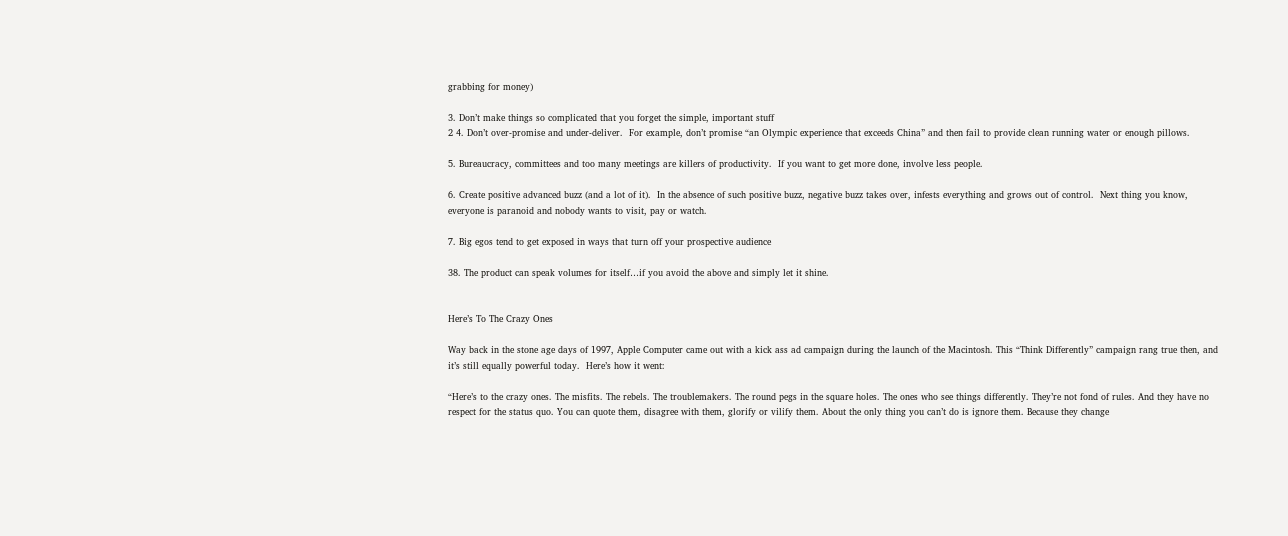grabbing for money)

3. Don’t make things so complicated that you forget the simple, important stuff
2 4. Don’t over-promise and under-deliver.  For example, don’t promise “an Olympic experience that exceeds China” and then fail to provide clean running water or enough pillows.

5. Bureaucracy, committees and too many meetings are killers of productivity.  If you want to get more done, involve less people.

6. Create positive advanced buzz (and a lot of it).  In the absence of such positive buzz, negative buzz takes over, infests everything and grows out of control.  Next thing you know, everyone is paranoid and nobody wants to visit, pay or watch.

7. Big egos tend to get exposed in ways that turn off your prospective audience

38. The product can speak volumes for itself…if you avoid the above and simply let it shine.


Here’s To The Crazy Ones

Way back in the stone age days of 1997, Apple Computer came out with a kick ass ad campaign during the launch of the Macintosh. This “Think Differently” campaign rang true then, and it’s still equally powerful today.  Here’s how it went:

“Here’s to the crazy ones. The misfits. The rebels. The troublemakers. The round pegs in the square holes. The ones who see things differently. They’re not fond of rules. And they have no respect for the status quo. You can quote them, disagree with them, glorify or vilify them. About the only thing you can’t do is ignore them. Because they change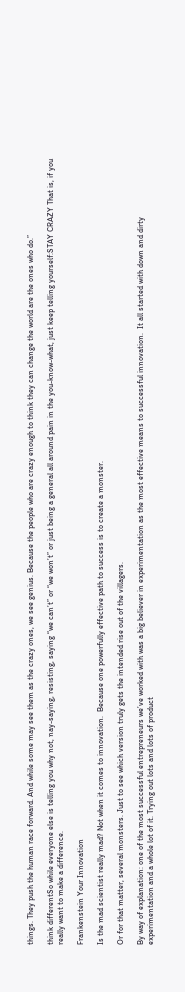things. They push the human race forward. And while some may see them as the crazy ones, we see genius. Because the people who are crazy enough to think they can change the world are the ones who do.”

think differentSo while everyone else is telling you why not, nay-saying, resisting, saying “we can’t” or “we won’t” or just being a general all around pain in the you-know-what, just keep telling yourself:STAY CRAZY That is, if you really want to make a difference.

Frankenstein Your Innovation

Is the mad scientist really mad? Not when it comes to innovation.  Because one powerfully effective path to success is to create a monster.

Or for that matter, several monsters. Just to see which version truly gets the intended rise out of the villagers.

By way of explanation: one of the most successful entrepreneurs we’ve worked with was a big believer in experimentation as the most effective means to successful innovation.  It all started with down and dirty experimentation and a whole lot of it. Trying out lots and lots of product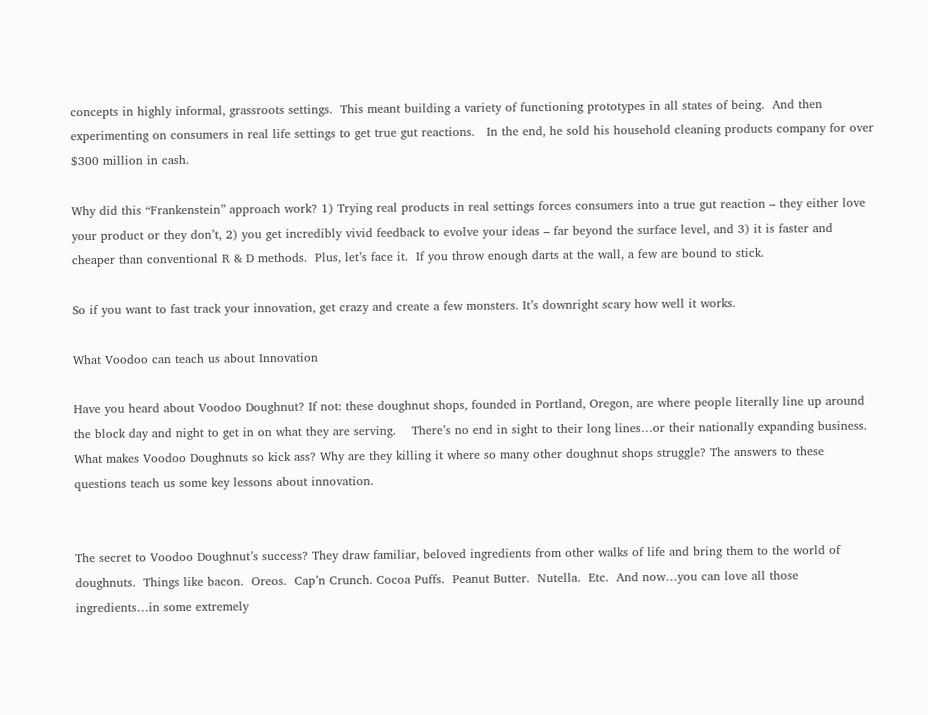concepts in highly informal, grassroots settings.  This meant building a variety of functioning prototypes in all states of being.  And then experimenting on consumers in real life settings to get true gut reactions.   In the end, he sold his household cleaning products company for over $300 million in cash.

Why did this “Frankenstein” approach work? 1) Trying real products in real settings forces consumers into a true gut reaction – they either love your product or they don’t, 2) you get incredibly vivid feedback to evolve your ideas – far beyond the surface level, and 3) it is faster and cheaper than conventional R & D methods.  Plus, let’s face it.  If you throw enough darts at the wall, a few are bound to stick.

So if you want to fast track your innovation, get crazy and create a few monsters. It’s downright scary how well it works.

What Voodoo can teach us about Innovation

Have you heard about Voodoo Doughnut? If not: these doughnut shops, founded in Portland, Oregon, are where people literally line up around the block day and night to get in on what they are serving.    There’s no end in sight to their long lines…or their nationally expanding business.  What makes Voodoo Doughnuts so kick ass? Why are they killing it where so many other doughnut shops struggle? The answers to these questions teach us some key lessons about innovation.


The secret to Voodoo Doughnut’s success? They draw familiar, beloved ingredients from other walks of life and bring them to the world of doughnuts.  Things like bacon.  Oreos.  Cap’n Crunch. Cocoa Puffs.  Peanut Butter.  Nutella.  Etc.  And now…you can love all those ingredients…in some extremely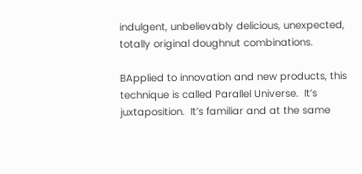indulgent, unbelievably delicious, unexpected, totally original doughnut combinations.

BApplied to innovation and new products, this technique is called Parallel Universe.  It’s juxtaposition.  It’s familiar and at the same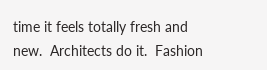time it feels totally fresh and new.  Architects do it.  Fashion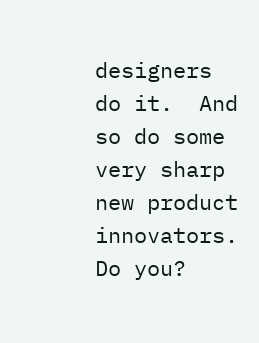designers do it.  And so do some very sharp new product innovators. Do you?